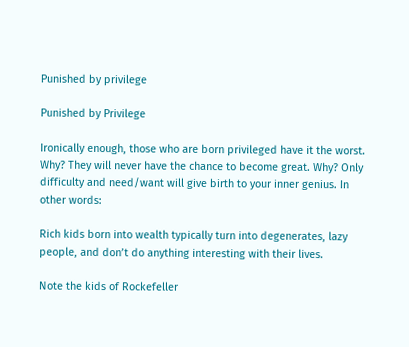Punished by privilege

Punished by Privilege

Ironically enough, those who are born privileged have it the worst. Why? They will never have the chance to become great. Why? Only difficulty and need/want will give birth to your inner genius. In other words:

Rich kids born into wealth typically turn into degenerates, lazy people, and don’t do anything interesting with their lives.

Note the kids of Rockefeller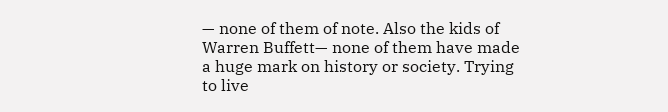— none of them of note. Also the kids of Warren Buffett— none of them have made a huge mark on history or society. Trying to live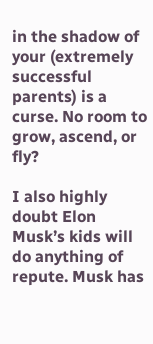in the shadow of your (extremely successful parents) is a curse. No room to grow, ascend, or fly?

I also highly doubt Elon Musk’s kids will do anything of repute. Musk has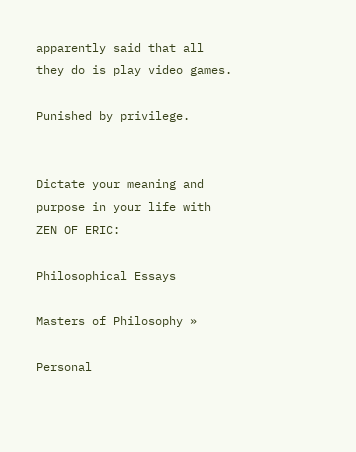apparently said that all they do is play video games.

Punished by privilege.


Dictate your meaning and purpose in your life with ZEN OF ERIC:

Philosophical Essays

Masters of Philosophy »

Personal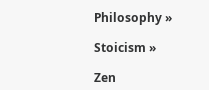Philosophy »

Stoicism »

Zen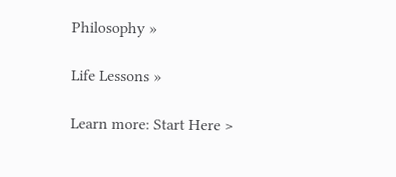Philosophy »

Life Lessons »

Learn more: Start Here >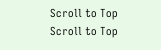Scroll to Top
Scroll to Top